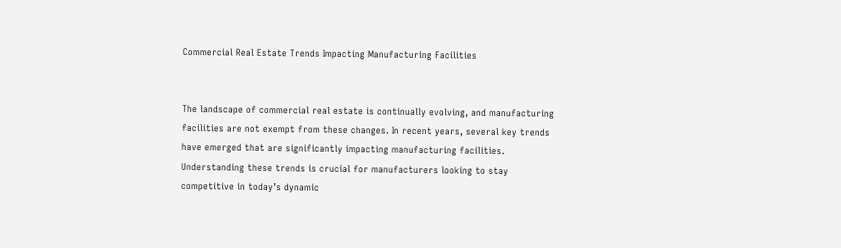Commercial Real Estate Trends Impacting Manufacturing Facilities


The landscape of commercial real estate is continually evolving, and manufacturing facilities are not exempt from these changes. In recent years, several key trends have emerged that are significantly impacting manufacturing facilities. Understanding these trends is crucial for manufacturers looking to stay competitive in today’s dynamic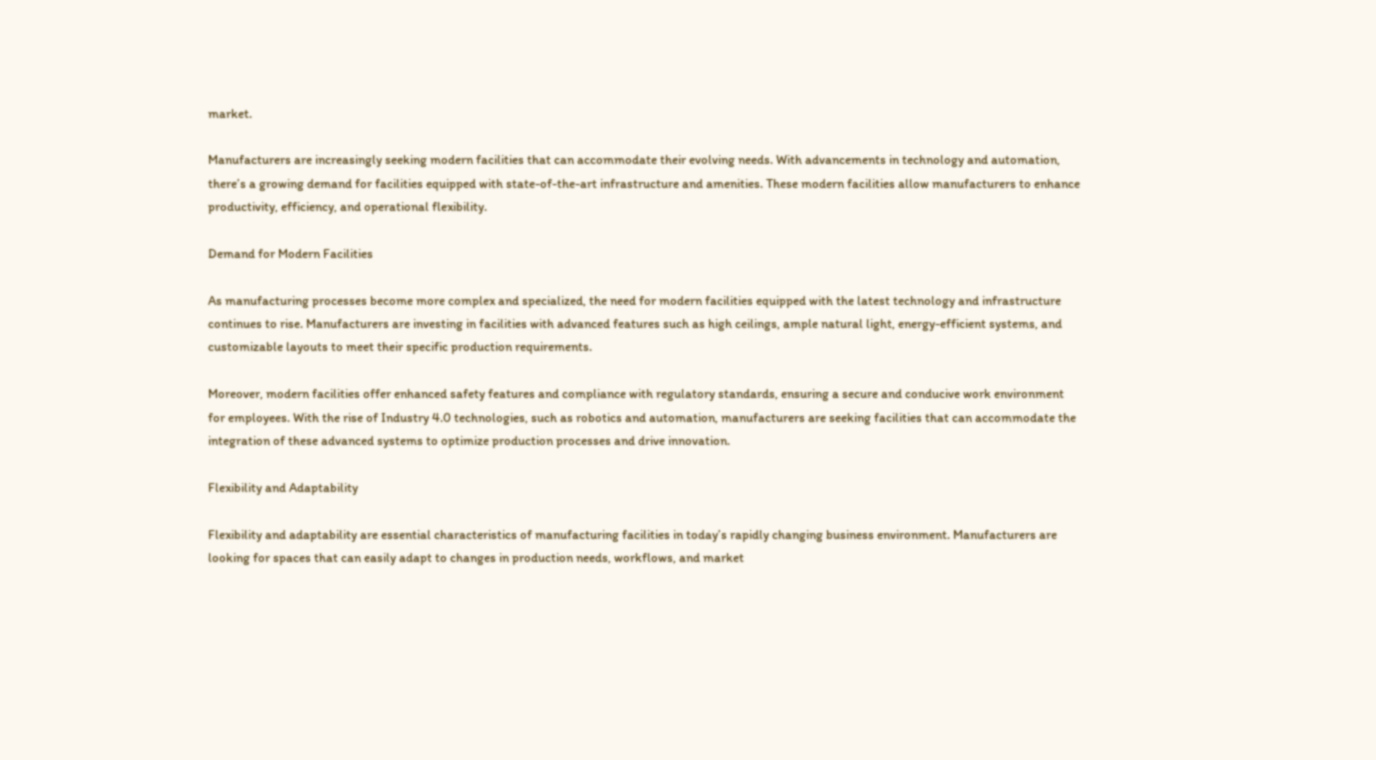market.

Manufacturers are increasingly seeking modern facilities that can accommodate their evolving needs. With advancements in technology and automation, there’s a growing demand for facilities equipped with state-of-the-art infrastructure and amenities. These modern facilities allow manufacturers to enhance productivity, efficiency, and operational flexibility.

Demand for Modern Facilities

As manufacturing processes become more complex and specialized, the need for modern facilities equipped with the latest technology and infrastructure continues to rise. Manufacturers are investing in facilities with advanced features such as high ceilings, ample natural light, energy-efficient systems, and customizable layouts to meet their specific production requirements.

Moreover, modern facilities offer enhanced safety features and compliance with regulatory standards, ensuring a secure and conducive work environment for employees. With the rise of Industry 4.0 technologies, such as robotics and automation, manufacturers are seeking facilities that can accommodate the integration of these advanced systems to optimize production processes and drive innovation.

Flexibility and Adaptability

Flexibility and adaptability are essential characteristics of manufacturing facilities in today’s rapidly changing business environment. Manufacturers are looking for spaces that can easily adapt to changes in production needs, workflows, and market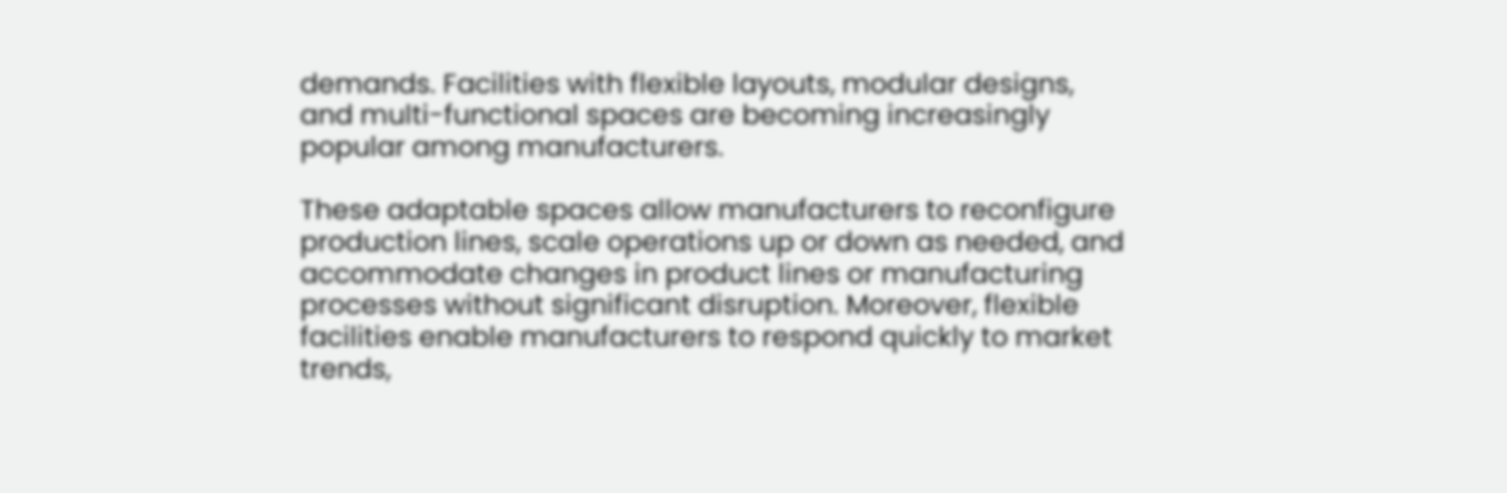demands. Facilities with flexible layouts, modular designs, and multi-functional spaces are becoming increasingly popular among manufacturers.

These adaptable spaces allow manufacturers to reconfigure production lines, scale operations up or down as needed, and accommodate changes in product lines or manufacturing processes without significant disruption. Moreover, flexible facilities enable manufacturers to respond quickly to market trends,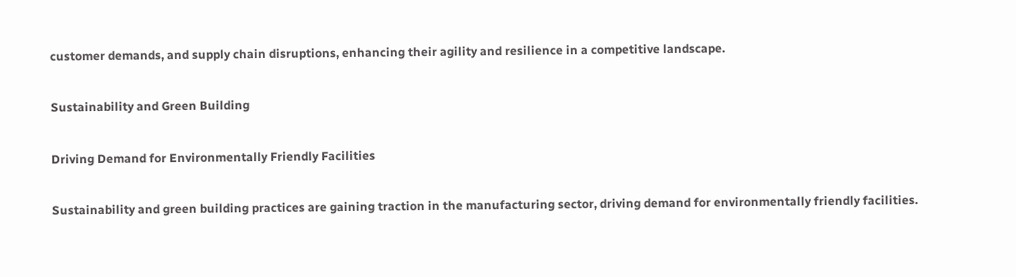customer demands, and supply chain disruptions, enhancing their agility and resilience in a competitive landscape.

Sustainability and Green Building

Driving Demand for Environmentally Friendly Facilities

Sustainability and green building practices are gaining traction in the manufacturing sector, driving demand for environmentally friendly facilities.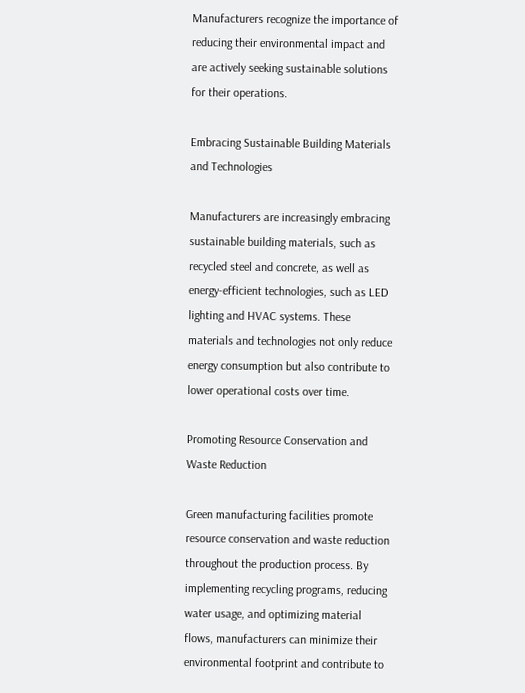Manufacturers recognize the importance of reducing their environmental impact and are actively seeking sustainable solutions for their operations.

Embracing Sustainable Building Materials and Technologies

Manufacturers are increasingly embracing sustainable building materials, such as recycled steel and concrete, as well as energy-efficient technologies, such as LED lighting and HVAC systems. These materials and technologies not only reduce energy consumption but also contribute to lower operational costs over time.

Promoting Resource Conservation and Waste Reduction

Green manufacturing facilities promote resource conservation and waste reduction throughout the production process. By implementing recycling programs, reducing water usage, and optimizing material flows, manufacturers can minimize their environmental footprint and contribute to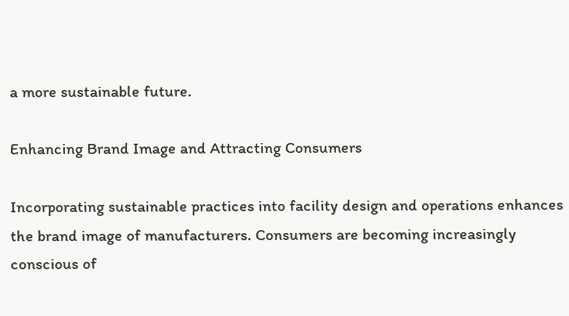a more sustainable future.

Enhancing Brand Image and Attracting Consumers

Incorporating sustainable practices into facility design and operations enhances the brand image of manufacturers. Consumers are becoming increasingly conscious of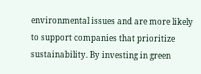environmental issues and are more likely to support companies that prioritize sustainability. By investing in green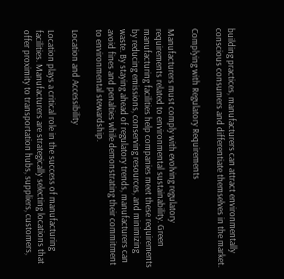building practices, manufacturers can attract environmentally conscious consumers and differentiate themselves in the market.

Complying with Regulatory Requirements

Manufacturers must comply with evolving regulatory requirements related to environmental sustainability. Green manufacturing facilities help companies meet these requirements by reducing emissions, conserving resources, and minimizing waste. By staying ahead of regulatory trends, manufacturers can avoid fines and penalties while demonstrating their commitment to environmental stewardship.

Location and Accessibility

Location plays a critical role in the success of manufacturing facilities. Manufacturers are strategically selecting locations that offer proximity to transportation hubs, suppliers, customers,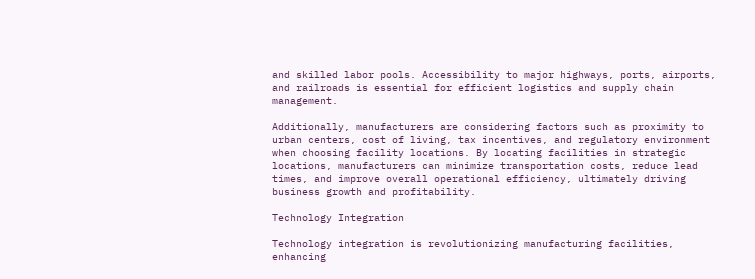and skilled labor pools. Accessibility to major highways, ports, airports, and railroads is essential for efficient logistics and supply chain management.

Additionally, manufacturers are considering factors such as proximity to urban centers, cost of living, tax incentives, and regulatory environment when choosing facility locations. By locating facilities in strategic locations, manufacturers can minimize transportation costs, reduce lead times, and improve overall operational efficiency, ultimately driving business growth and profitability.

Technology Integration

Technology integration is revolutionizing manufacturing facilities, enhancing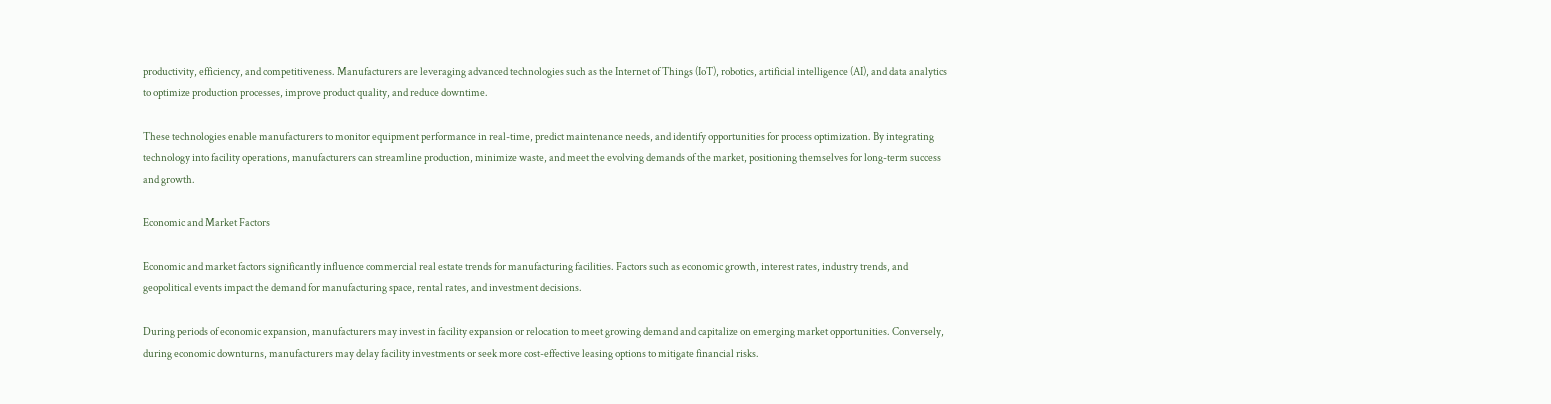productivity, efficiency, and competitiveness. Manufacturers are leveraging advanced technologies such as the Internet of Things (IoT), robotics, artificial intelligence (AI), and data analytics to optimize production processes, improve product quality, and reduce downtime.

These technologies enable manufacturers to monitor equipment performance in real-time, predict maintenance needs, and identify opportunities for process optimization. By integrating technology into facility operations, manufacturers can streamline production, minimize waste, and meet the evolving demands of the market, positioning themselves for long-term success and growth.

Economic and Market Factors

Economic and market factors significantly influence commercial real estate trends for manufacturing facilities. Factors such as economic growth, interest rates, industry trends, and geopolitical events impact the demand for manufacturing space, rental rates, and investment decisions.

During periods of economic expansion, manufacturers may invest in facility expansion or relocation to meet growing demand and capitalize on emerging market opportunities. Conversely, during economic downturns, manufacturers may delay facility investments or seek more cost-effective leasing options to mitigate financial risks.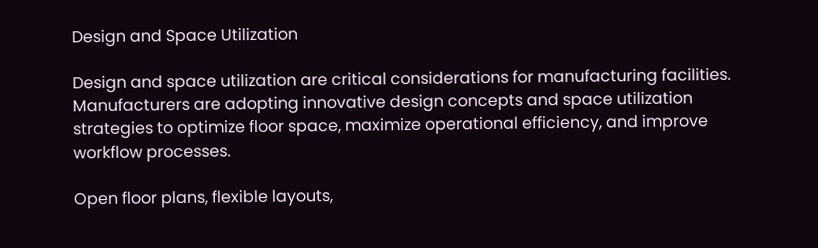Design and Space Utilization

Design and space utilization are critical considerations for manufacturing facilities. Manufacturers are adopting innovative design concepts and space utilization strategies to optimize floor space, maximize operational efficiency, and improve workflow processes.

Open floor plans, flexible layouts,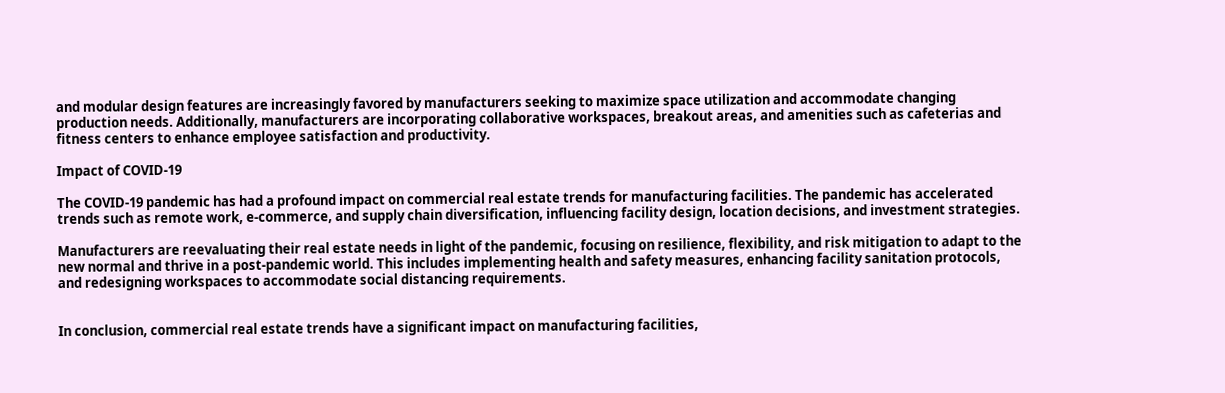and modular design features are increasingly favored by manufacturers seeking to maximize space utilization and accommodate changing production needs. Additionally, manufacturers are incorporating collaborative workspaces, breakout areas, and amenities such as cafeterias and fitness centers to enhance employee satisfaction and productivity.

Impact of COVID-19

The COVID-19 pandemic has had a profound impact on commercial real estate trends for manufacturing facilities. The pandemic has accelerated trends such as remote work, e-commerce, and supply chain diversification, influencing facility design, location decisions, and investment strategies.

Manufacturers are reevaluating their real estate needs in light of the pandemic, focusing on resilience, flexibility, and risk mitigation to adapt to the new normal and thrive in a post-pandemic world. This includes implementing health and safety measures, enhancing facility sanitation protocols, and redesigning workspaces to accommodate social distancing requirements.


In conclusion, commercial real estate trends have a significant impact on manufacturing facilities,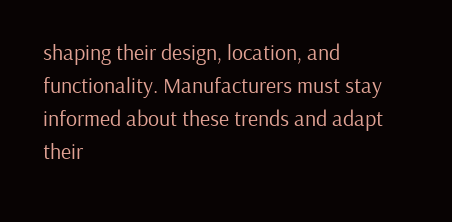shaping their design, location, and functionality. Manufacturers must stay informed about these trends and adapt their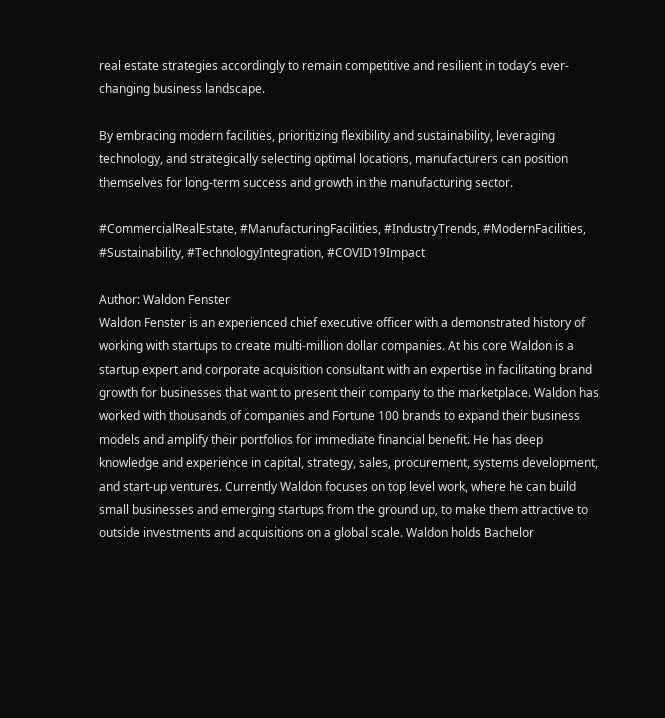real estate strategies accordingly to remain competitive and resilient in today’s ever-changing business landscape.

By embracing modern facilities, prioritizing flexibility and sustainability, leveraging technology, and strategically selecting optimal locations, manufacturers can position themselves for long-term success and growth in the manufacturing sector.

#CommercialRealEstate, #ManufacturingFacilities, #IndustryTrends, #ModernFacilities, #Sustainability, #TechnologyIntegration, #COVID19Impact

Author: Waldon Fenster
Waldon Fenster is an experienced chief executive officer with a demonstrated history of working with startups to create multi-million dollar companies. At his core Waldon is a startup expert and corporate acquisition consultant with an expertise in facilitating brand growth for businesses that want to present their company to the marketplace. Waldon has worked with thousands of companies and Fortune 100 brands to expand their business models and amplify their portfolios for immediate financial benefit. He has deep knowledge and experience in capital, strategy, sales, procurement, systems development, and start-up ventures. Currently Waldon focuses on top level work, where he can build small businesses and emerging startups from the ground up, to make them attractive to outside investments and acquisitions on a global scale. Waldon holds Bachelor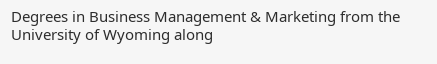Degrees in Business Management & Marketing from the University of Wyoming along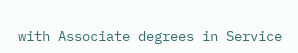with Associate degrees in Service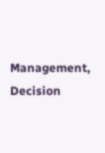Management, Decision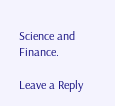Science and Finance.

Leave a Reply